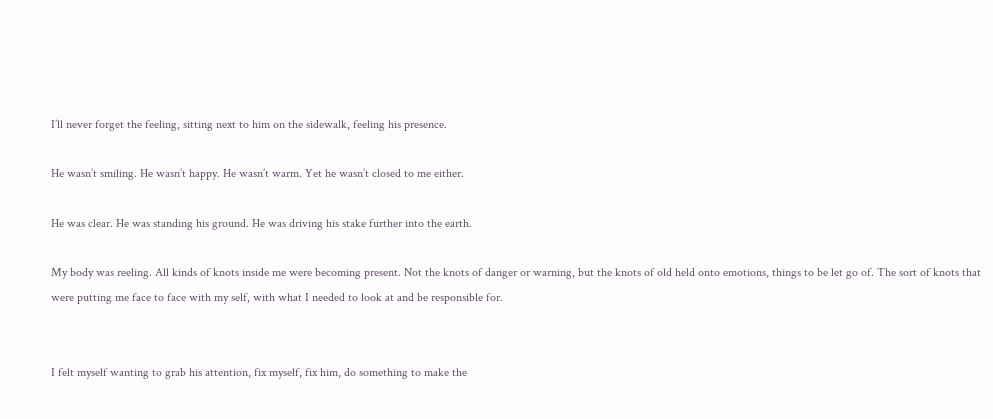I’ll never forget the feeling, sitting next to him on the sidewalk, feeling his presence.

He wasn’t smiling. He wasn’t happy. He wasn’t warm. Yet he wasn’t closed to me either.

He was clear. He was standing his ground. He was driving his stake further into the earth.

My body was reeling. All kinds of knots inside me were becoming present. Not the knots of danger or warning, but the knots of old held onto emotions, things to be let go of. The sort of knots that were putting me face to face with my self, with what I needed to look at and be responsible for.


I felt myself wanting to grab his attention, fix myself, fix him, do something to make the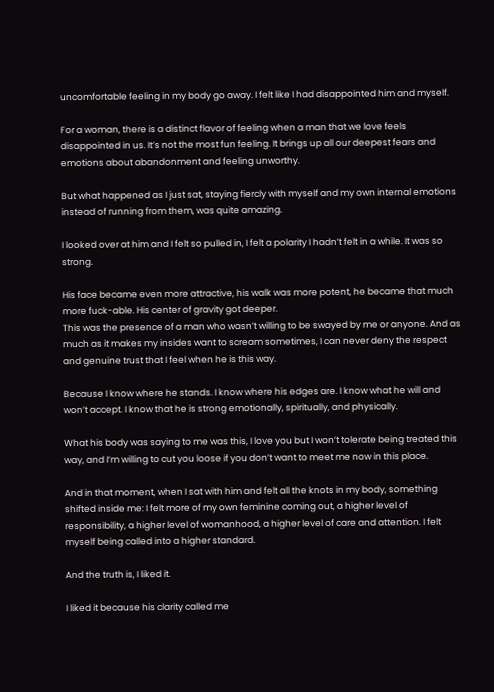uncomfortable feeling in my body go away. I felt like I had disappointed him and myself.

For a woman, there is a distinct flavor of feeling when a man that we love feels disappointed in us. It’s not the most fun feeling. It brings up all our deepest fears and emotions about abandonment and feeling unworthy.

But what happened as I just sat, staying fiercly with myself and my own internal emotions instead of running from them, was quite amazing.

I looked over at him and I felt so pulled in, I felt a polarity I hadn’t felt in a while. It was so strong.

His face became even more attractive, his walk was more potent, he became that much more fuck-able. His center of gravity got deeper.
This was the presence of a man who wasn’t willing to be swayed by me or anyone. And as much as it makes my insides want to scream sometimes, I can never deny the respect and genuine trust that I feel when he is this way.

Because I know where he stands. I know where his edges are. I know what he will and won’t accept. I know that he is strong emotionally, spiritually, and physically.

What his body was saying to me was this, I love you but I won’t tolerate being treated this way, and I’m willing to cut you loose if you don’t want to meet me now in this place.

And in that moment, when I sat with him and felt all the knots in my body, something shifted inside me: I felt more of my own feminine coming out, a higher level of responsibility, a higher level of womanhood, a higher level of care and attention. I felt myself being called into a higher standard.

And the truth is, I liked it.

I liked it because his clarity called me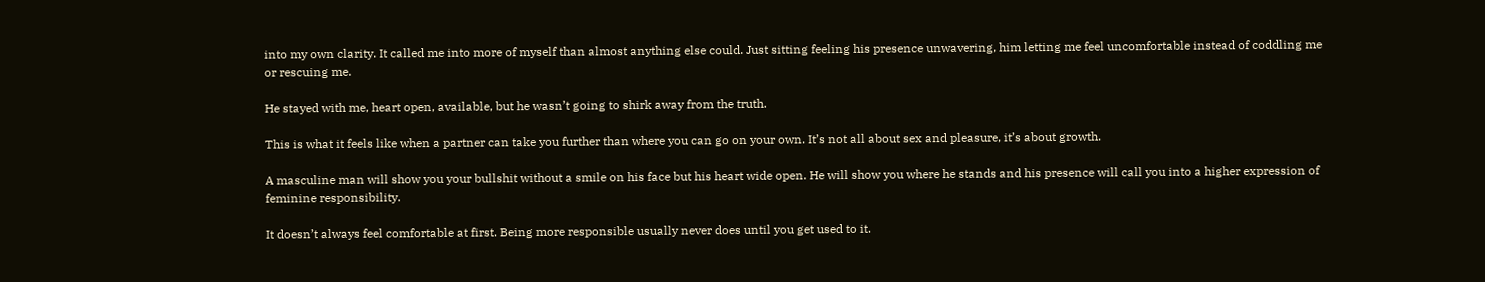into my own clarity. It called me into more of myself than almost anything else could. Just sitting feeling his presence unwavering, him letting me feel uncomfortable instead of coddling me or rescuing me.

He stayed with me, heart open, available, but he wasn’t going to shirk away from the truth.

This is what it feels like when a partner can take you further than where you can go on your own. It’s not all about sex and pleasure, it’s about growth.

A masculine man will show you your bullshit without a smile on his face but his heart wide open. He will show you where he stands and his presence will call you into a higher expression of feminine responsibility.

It doesn’t always feel comfortable at first. Being more responsible usually never does until you get used to it.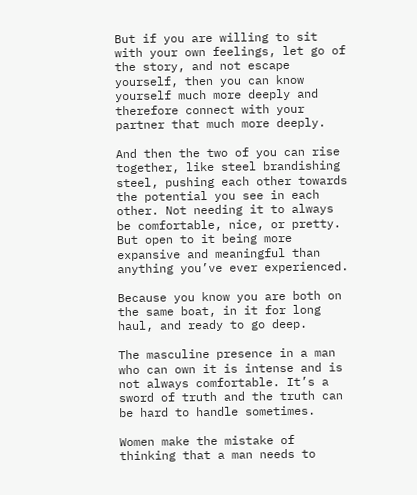But if you are willing to sit with your own feelings, let go of the story, and not escape yourself, then you can know yourself much more deeply and therefore connect with your partner that much more deeply.

And then the two of you can rise together, like steel brandishing steel, pushing each other towards the potential you see in each other. Not needing it to always be comfortable, nice, or pretty. But open to it being more expansive and meaningful than anything you’ve ever experienced.

Because you know you are both on the same boat, in it for long haul, and ready to go deep.

The masculine presence in a man who can own it is intense and is not always comfortable. It’s a sword of truth and the truth can be hard to handle sometimes.

Women make the mistake of thinking that a man needs to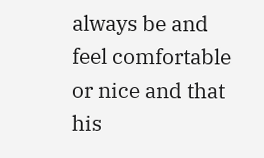always be and feel comfortable or nice and that his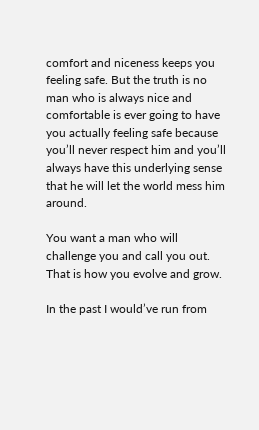comfort and niceness keeps you feeling safe. But the truth is no man who is always nice and comfortable is ever going to have you actually feeling safe because you’ll never respect him and you’ll always have this underlying sense that he will let the world mess him around.

You want a man who will challenge you and call you out. That is how you evolve and grow.

In the past I would’ve run from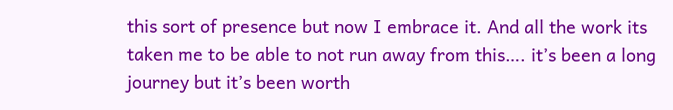this sort of presence but now I embrace it. And all the work its taken me to be able to not run away from this…. it’s been a long journey but it’s been worth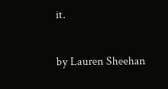it.

by Lauren Sheehan